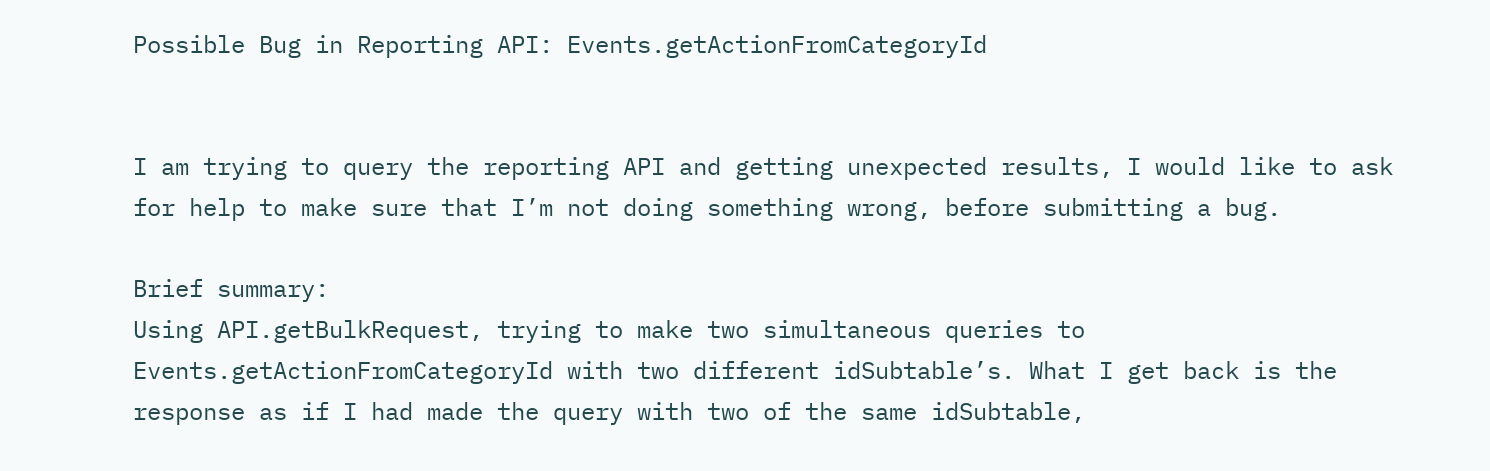Possible Bug in Reporting API: Events.getActionFromCategoryId


I am trying to query the reporting API and getting unexpected results, I would like to ask for help to make sure that I’m not doing something wrong, before submitting a bug.

Brief summary:
Using API.getBulkRequest, trying to make two simultaneous queries to Events.getActionFromCategoryId with two different idSubtable’s. What I get back is the response as if I had made the query with two of the same idSubtable,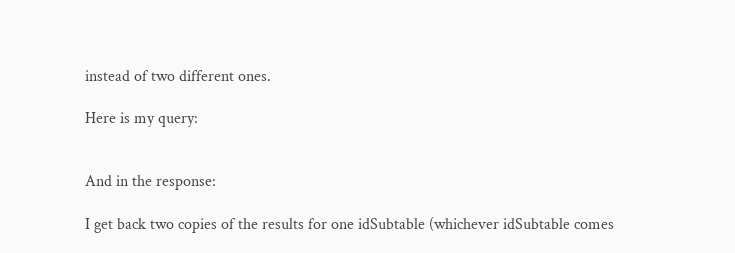instead of two different ones.

Here is my query:


And in the response:

I get back two copies of the results for one idSubtable (whichever idSubtable comes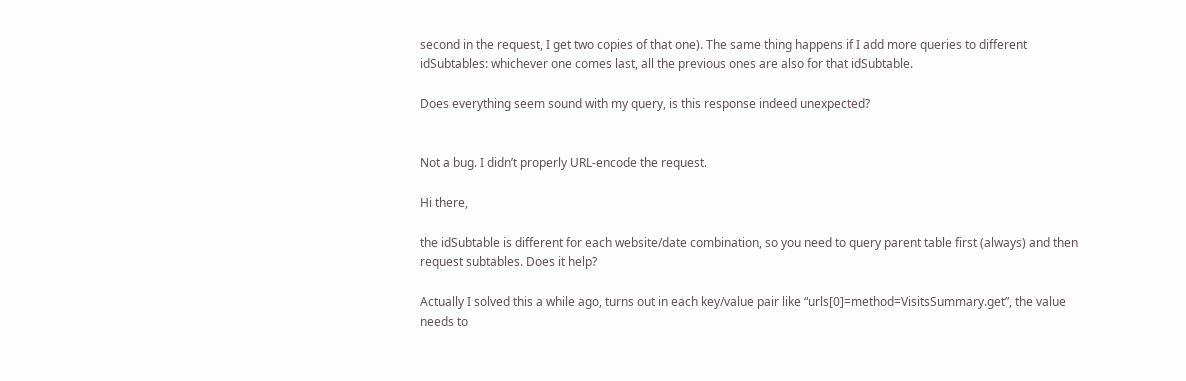second in the request, I get two copies of that one). The same thing happens if I add more queries to different idSubtables: whichever one comes last, all the previous ones are also for that idSubtable.

Does everything seem sound with my query, is this response indeed unexpected?


Not a bug. I didn’t properly URL-encode the request.

Hi there,

the idSubtable is different for each website/date combination, so you need to query parent table first (always) and then request subtables. Does it help?

Actually I solved this a while ago, turns out in each key/value pair like “urls[0]=method=VisitsSummary.get”, the value needs to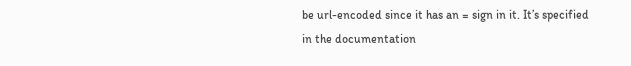be url-encoded since it has an = sign in it. It’s specified in the documentation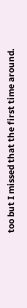too but I missed that the first time around.